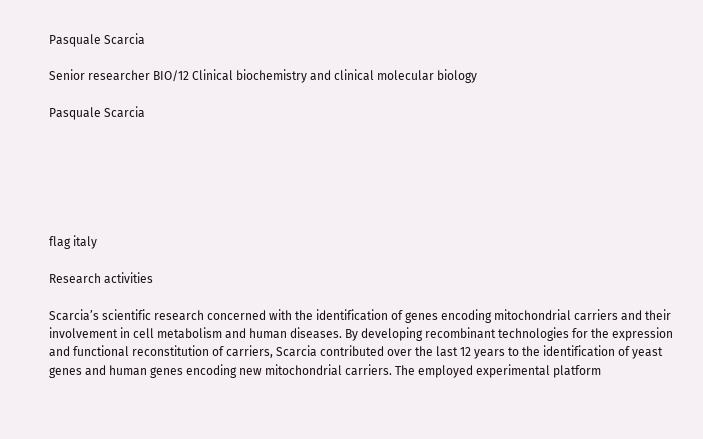Pasquale Scarcia

Senior researcher BIO/12 Clinical biochemistry and clinical molecular biology

Pasquale Scarcia






flag italy

Research activities

Scarcia’s scientific research concerned with the identification of genes encoding mitochondrial carriers and their involvement in cell metabolism and human diseases. By developing recombinant technologies for the expression and functional reconstitution of carriers, Scarcia contributed over the last 12 years to the identification of yeast genes and human genes encoding new mitochondrial carriers. The employed experimental platform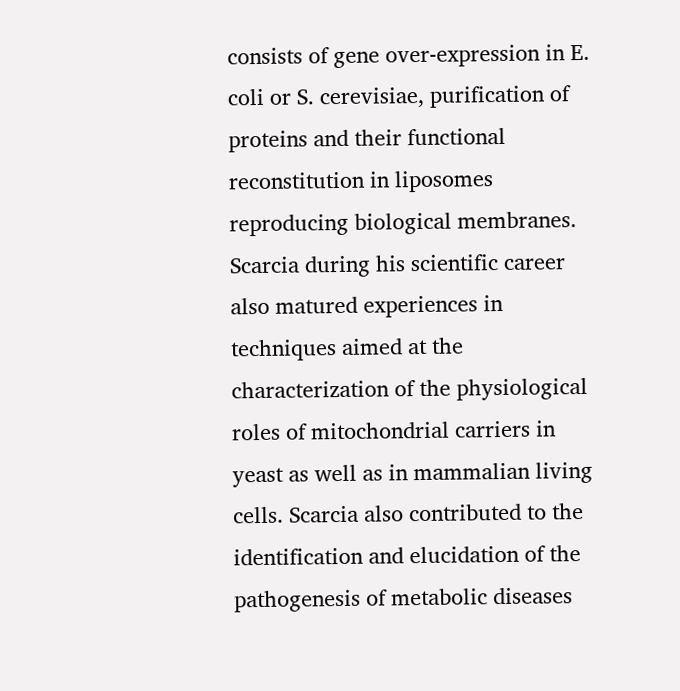consists of gene over-expression in E. coli or S. cerevisiae, purification of proteins and their functional reconstitution in liposomes reproducing biological membranes. Scarcia during his scientific career also matured experiences in techniques aimed at the characterization of the physiological roles of mitochondrial carriers in yeast as well as in mammalian living cells. Scarcia also contributed to the identification and elucidation of the pathogenesis of metabolic diseases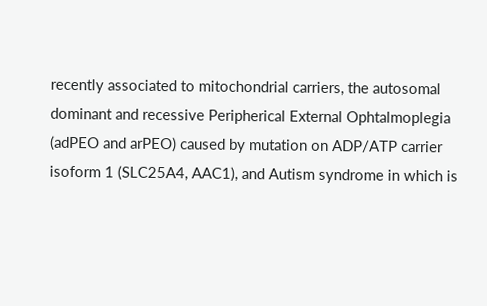recently associated to mitochondrial carriers, the autosomal dominant and recessive Peripherical External Ophtalmoplegia (adPEO and arPEO) caused by mutation on ADP/ATP carrier isoform 1 (SLC25A4, AAC1), and Autism syndrome in which is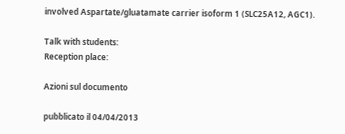involved Aspartate/gluatamate carrier isoform 1 (SLC25A12, AGC1).

Talk with students:
Reception place:

Azioni sul documento

pubblicato il 04/04/2013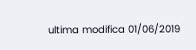ultima modifica 01/06/2019